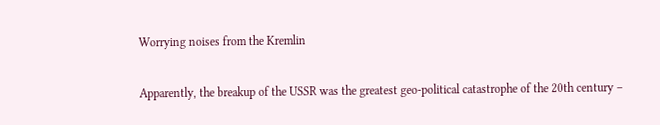Worrying noises from the Kremlin

Apparently, the breakup of the USSR was the greatest geo-political catastrophe of the 20th century –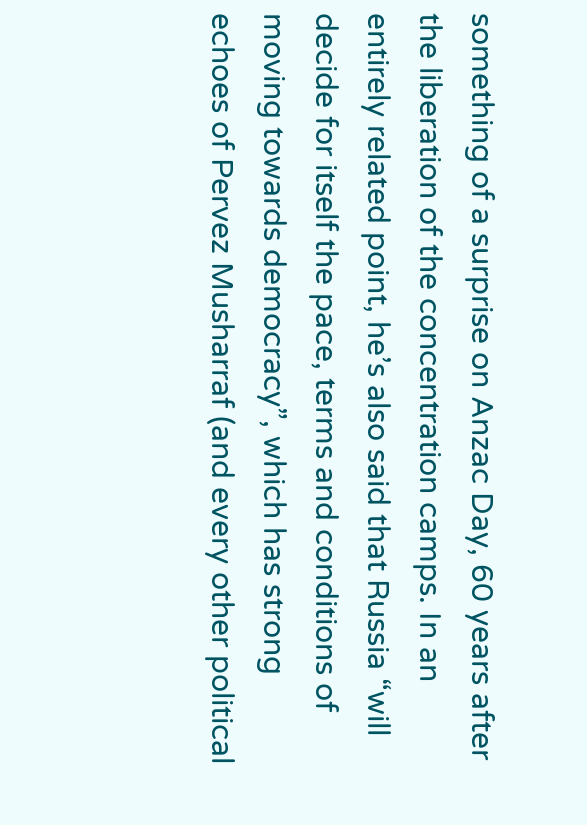something of a surprise on Anzac Day, 60 years after the liberation of the concentration camps. In an entirely related point, he’s also said that Russia “will decide for itself the pace, terms and conditions of moving towards democracy”, which has strong echoes of Pervez Musharraf (and every other political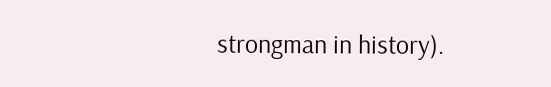strongman in history).